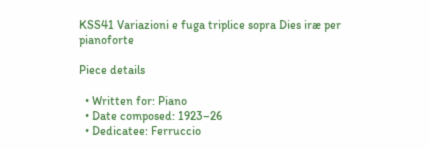KSS41 Variazioni e fuga triplice sopra Dies iræ per pianoforte

Piece details

  • Written for: Piano
  • Date composed: 1923–26
  • Dedicatee: Ferruccio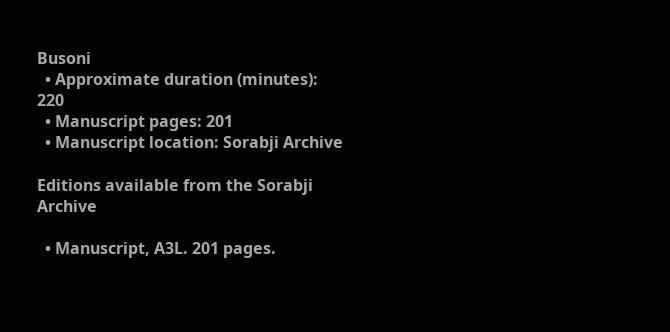Busoni
  • Approximate duration (minutes): 220
  • Manuscript pages: 201
  • Manuscript location: Sorabji Archive

Editions available from the Sorabji Archive

  • Manuscript, A3L. 201 pages.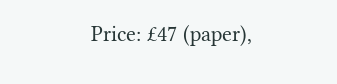Price: £47 (paper),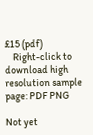£15 (pdf)
    Right-click to download high resolution sample page: PDF PNG

Not yet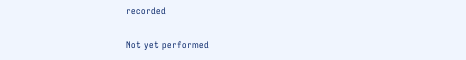recorded

Not yet performed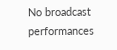No broadcast performances